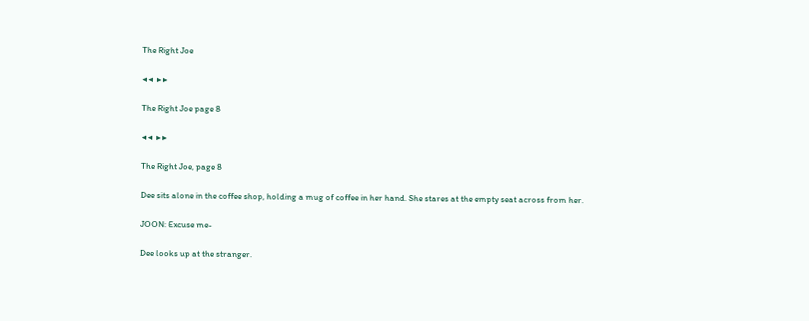The Right Joe

◀◀ ▶▶

The Right Joe page 8

◀◀ ▶▶

The Right Joe, page 8

Dee sits alone in the coffee shop, holding a mug of coffee in her hand. She stares at the empty seat across from her.

JOON: Excuse me-

Dee looks up at the stranger.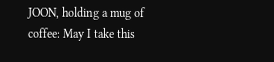JOON, holding a mug of coffee: May I take this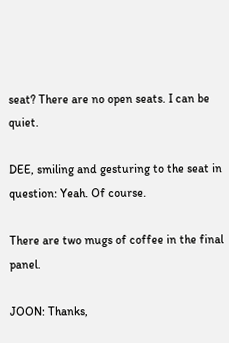seat? There are no open seats. I can be quiet.

DEE, smiling and gesturing to the seat in question: Yeah. Of course.

There are two mugs of coffee in the final panel.

JOON: Thanks,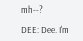mh--?

DEE: Dee. I'm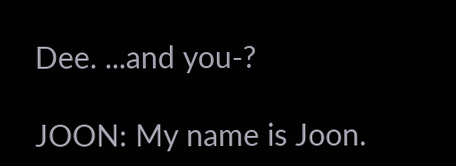Dee. ...and you-?

JOON: My name is Joon.